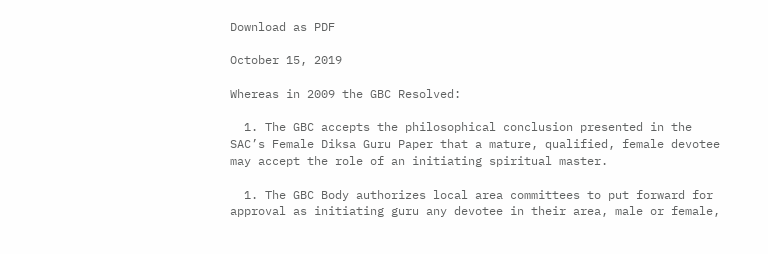Download as PDF

October 15, 2019

Whereas in 2009 the GBC Resolved:

  1. The GBC accepts the philosophical conclusion presented in the SAC’s Female Diksa Guru Paper that a mature, qualified, female devotee may accept the role of an initiating spiritual master.

  1. The GBC Body authorizes local area committees to put forward for approval as initiating guru any devotee in their area, male or female,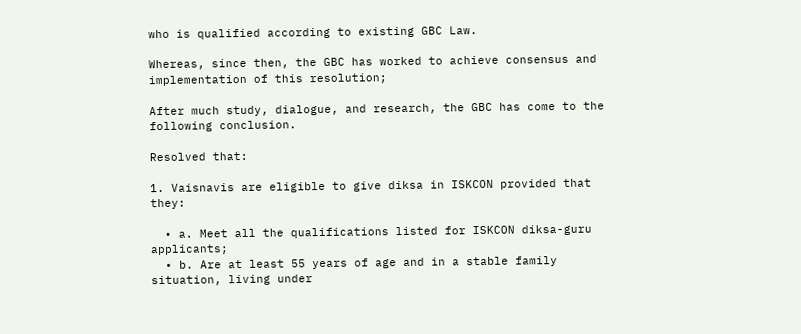who is qualified according to existing GBC Law.

Whereas, since then, the GBC has worked to achieve consensus and implementation of this resolution;

After much study, dialogue, and research, the GBC has come to the following conclusion.

Resolved that:

1. Vaisnavis are eligible to give diksa in ISKCON provided that they:

  • a. Meet all the qualifications listed for ISKCON diksa-guru applicants;
  • b. Are at least 55 years of age and in a stable family situation, living under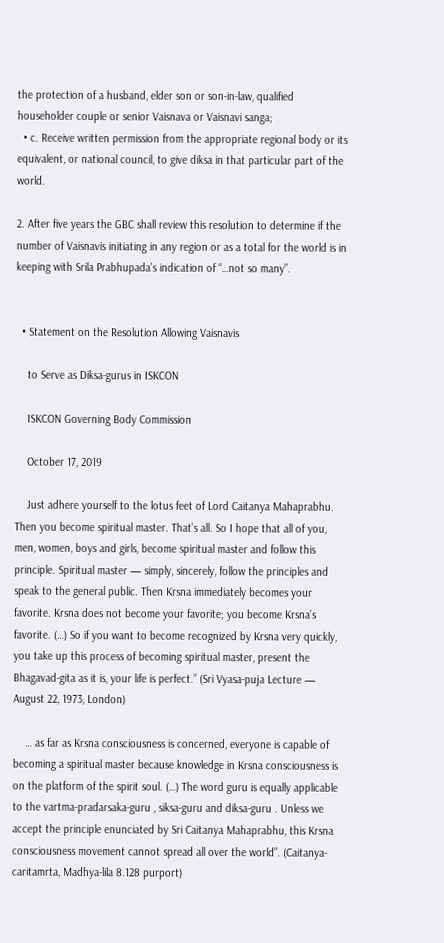the protection of a husband, elder son or son-in-law, qualified householder couple or senior Vaisnava or Vaisnavi sanga;
  • c. Receive written permission from the appropriate regional body or its equivalent, or national council, to give diksa in that particular part of the world.

2. After five years the GBC shall review this resolution to determine if the number of Vaisnavis initiating in any region or as a total for the world is in keeping with Srila Prabhupada’s indication of “…not so many”.


  • Statement on the Resolution Allowing Vaisnavis

    to Serve as Diksa-gurus in ISKCON

    ISKCON Governing Body Commission

    October 17, 2019

    Just adhere yourself to the lotus feet of Lord Caitanya Mahaprabhu. Then you become spiritual master. That’s all. So I hope that all of you, men, women, boys and girls, become spiritual master and follow this principle. Spiritual master — simply, sincerely, follow the principles and speak to the general public. Then Krsna immediately becomes your favorite. Krsna does not become your favorite; you become Krsna’s favorite. (…) So if you want to become recognized by Krsna very quickly, you take up this process of becoming spiritual master, present the Bhagavad-gita as it is, your life is perfect.” (Sri Vyasa-puja Lecture — August 22, 1973, London)

    … as far as Krsna consciousness is concerned, everyone is capable of becoming a spiritual master because knowledge in Krsna consciousness is on the platform of the spirit soul. (…) The word guru is equally applicable to the vartma-pradarsaka-guru , siksa-guru and diksa-guru . Unless we accept the principle enunciated by Sri Caitanya Mahaprabhu, this Krsna consciousness movement cannot spread all over the world”. (Caitanya-caritamrta, Madhya-lila 8.128 purport)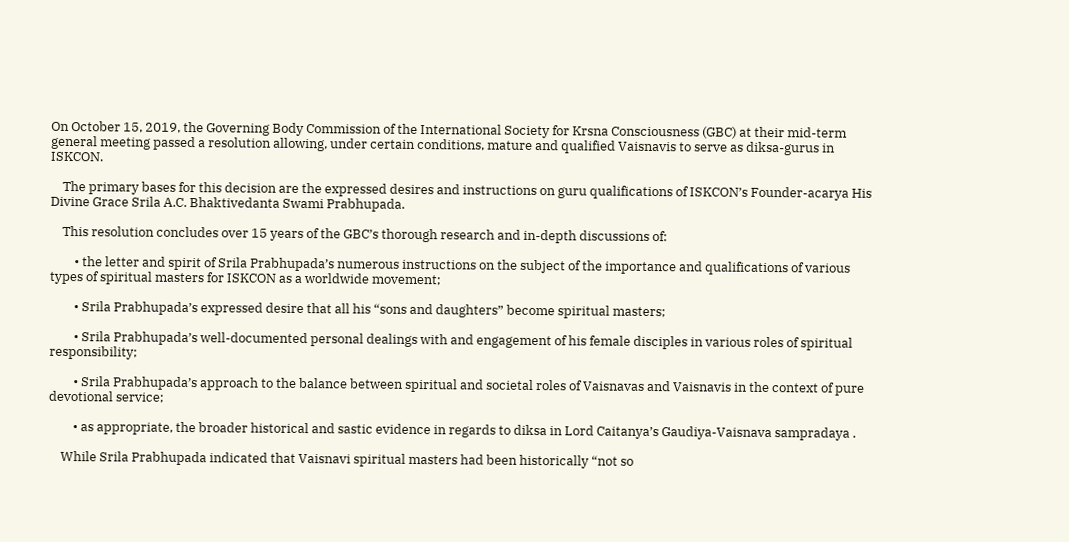On October 15, 2019, the Governing Body Commission of the International Society for Krsna Consciousness (GBC) at their mid-term general meeting passed a resolution allowing, under certain conditions, mature and qualified Vaisnavis to serve as diksa-gurus in ISKCON.

    The primary bases for this decision are the expressed desires and instructions on guru qualifications of ISKCON’s Founder-acarya His Divine Grace Srila A.C. Bhaktivedanta Swami Prabhupada.

    This resolution concludes over 15 years of the GBC’s thorough research and in-depth discussions of:

        • the letter and spirit of Srila Prabhupada’s numerous instructions on the subject of the importance and qualifications of various types of spiritual masters for ISKCON as a worldwide movement;

        • Srila Prabhupada’s expressed desire that all his “sons and daughters” become spiritual masters;

        • Srila Prabhupada’s well-documented personal dealings with and engagement of his female disciples in various roles of spiritual responsibility;

        • Srila Prabhupada’s approach to the balance between spiritual and societal roles of Vaisnavas and Vaisnavis in the context of pure devotional service;

        • as appropriate, the broader historical and sastic evidence in regards to diksa in Lord Caitanya’s Gaudiya-Vaisnava sampradaya .

    While Srila Prabhupada indicated that Vaisnavi spiritual masters had been historically “not so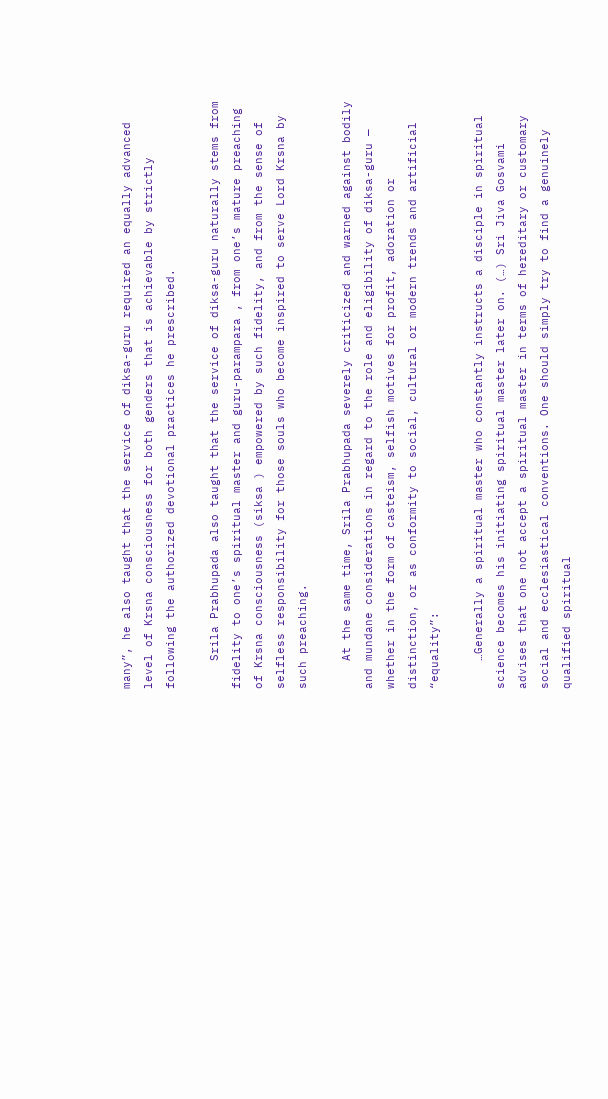many”, he also taught that the service of diksa-guru required an equally advanced level of Krsna consciousness for both genders that is achievable by strictly following the authorized devotional practices he prescribed.

    Srila Prabhupada also taught that the service of diksa-guru naturally stems from fidelity to one’s spiritual master and guru-parampara , from one’s mature preaching of Krsna consciousness (siksa ) empowered by such fidelity, and from the sense of selfless responsibility for those souls who become inspired to serve Lord Krsna by such preaching.

    At the same time, Srila Prabhupada severely criticized and warned against bodily and mundane considerations in regard to the role and eligibility of diksa-guru — whether in the form of casteism, selfish motives for profit, adoration or distinction, or as conformity to social, cultural or modern trends and artificial “equality”:

    …Generally a spiritual master who constantly instructs a disciple in spiritual science becomes his initiating spiritual master later on. (…) Sri Jiva Gosvami advises that one not accept a spiritual master in terms of hereditary or customary social and ecclesiastical conventions. One should simply try to find a genuinely qualified spiritual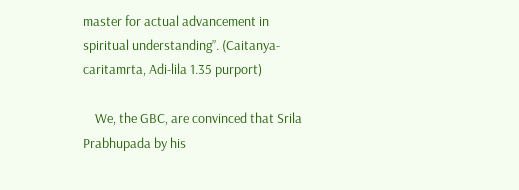master for actual advancement in spiritual understanding”. (Caitanya-caritamrta, Adi-lila 1.35 purport)

    We, the GBC, are convinced that Srila Prabhupada by his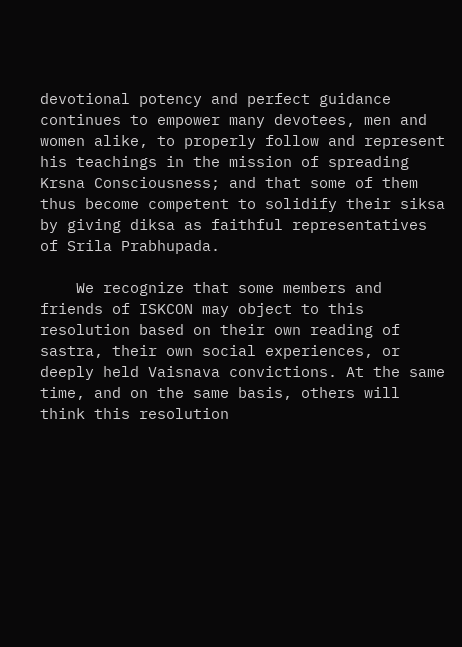devotional potency and perfect guidance continues to empower many devotees, men and women alike, to properly follow and represent his teachings in the mission of spreading Krsna Consciousness; and that some of them thus become competent to solidify their siksa by giving diksa as faithful representatives of Srila Prabhupada.

    We recognize that some members and friends of ISKCON may object to this resolution based on their own reading of sastra, their own social experiences, or deeply held Vaisnava convictions. At the same time, and on the same basis, others will think this resolution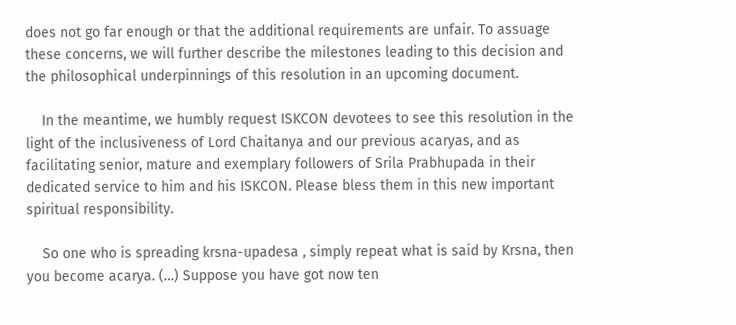does not go far enough or that the additional requirements are unfair. To assuage these concerns, we will further describe the milestones leading to this decision and the philosophical underpinnings of this resolution in an upcoming document.

    In the meantime, we humbly request ISKCON devotees to see this resolution in the light of the inclusiveness of Lord Chaitanya and our previous acaryas, and as facilitating senior, mature and exemplary followers of Srila Prabhupada in their dedicated service to him and his ISKCON. Please bless them in this new important spiritual responsibility.

    So one who is spreading krsna-upadesa , simply repeat what is said by Krsna, then you become acarya. (…) Suppose you have got now ten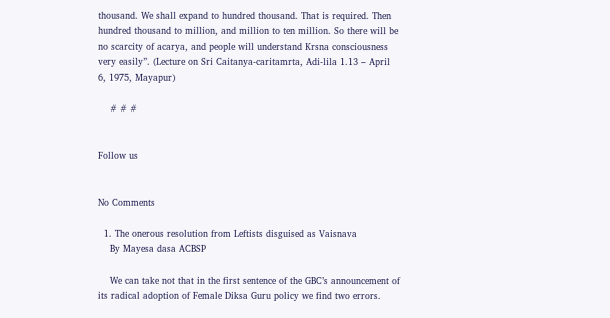thousand. We shall expand to hundred thousand. That is required. Then hundred thousand to million, and million to ten million. So there will be no scarcity of acarya, and people will understand Krsna consciousness very easily”. (Lecture on Sri Caitanya-caritamrta, Adi-lila 1.13 – April 6, 1975, Mayapur)

    # # #


Follow us


No Comments

  1. The onerous resolution from Leftists disguised as Vaisnava
    By Mayesa dasa ACBSP

    We can take not that in the first sentence of the GBC’s announcement of its radical adoption of Female Diksa Guru policy we find two errors.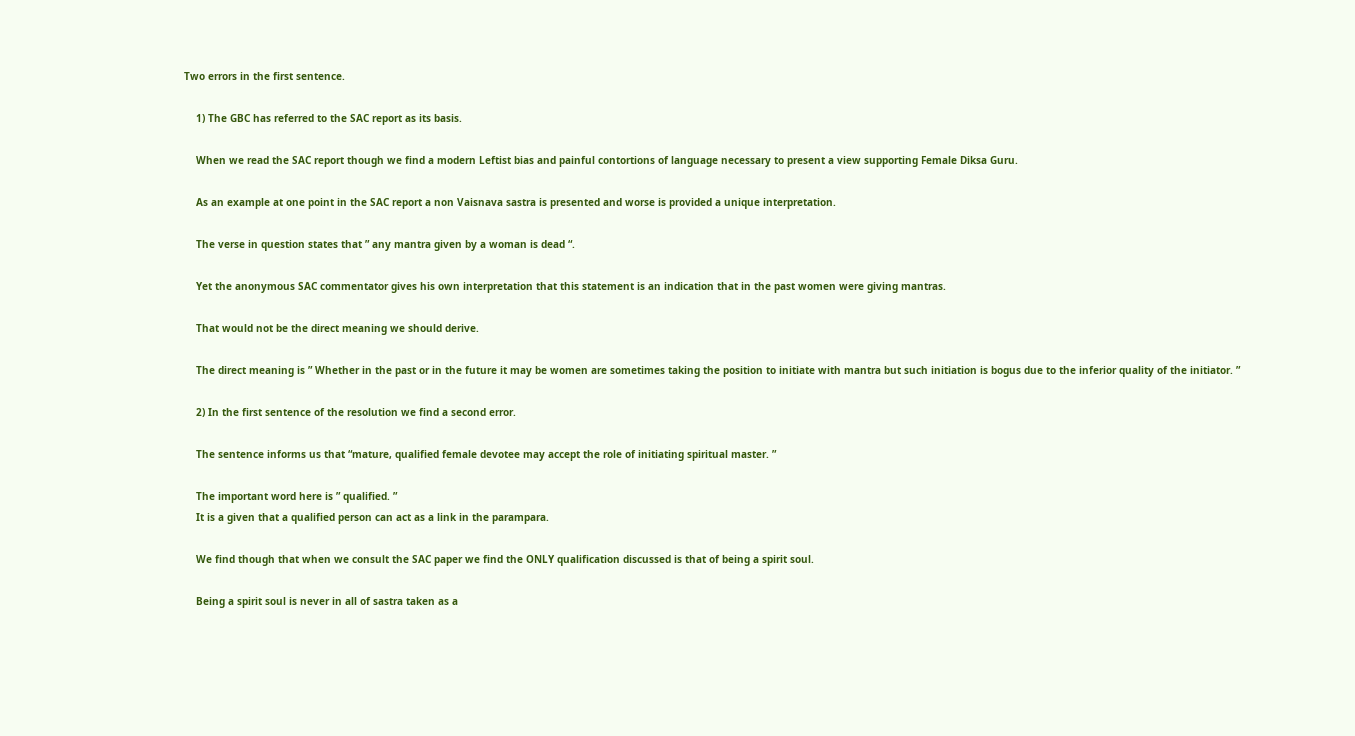Two errors in the first sentence.

    1) The GBC has referred to the SAC report as its basis.

    When we read the SAC report though we find a modern Leftist bias and painful contortions of language necessary to present a view supporting Female Diksa Guru.

    As an example at one point in the SAC report a non Vaisnava sastra is presented and worse is provided a unique interpretation.

    The verse in question states that ” any mantra given by a woman is dead “.

    Yet the anonymous SAC commentator gives his own interpretation that this statement is an indication that in the past women were giving mantras.

    That would not be the direct meaning we should derive.

    The direct meaning is ” Whether in the past or in the future it may be women are sometimes taking the position to initiate with mantra but such initiation is bogus due to the inferior quality of the initiator. ”

    2) In the first sentence of the resolution we find a second error.

    The sentence informs us that “mature, qualified female devotee may accept the role of initiating spiritual master. ”

    The important word here is ” qualified. ”
    It is a given that a qualified person can act as a link in the parampara.

    We find though that when we consult the SAC paper we find the ONLY qualification discussed is that of being a spirit soul.

    Being a spirit soul is never in all of sastra taken as a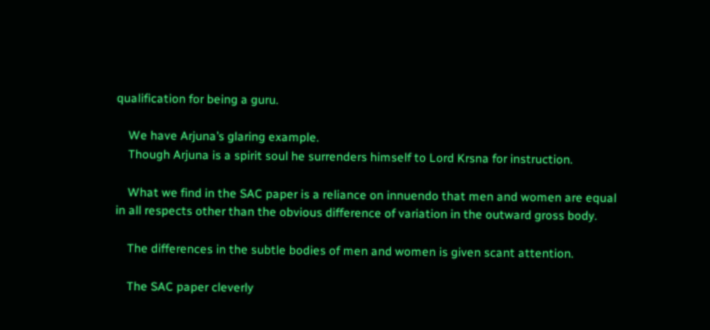qualification for being a guru.

    We have Arjuna’s glaring example.
    Though Arjuna is a spirit soul he surrenders himself to Lord Krsna for instruction.

    What we find in the SAC paper is a reliance on innuendo that men and women are equal in all respects other than the obvious difference of variation in the outward gross body.

    The differences in the subtle bodies of men and women is given scant attention.

    The SAC paper cleverly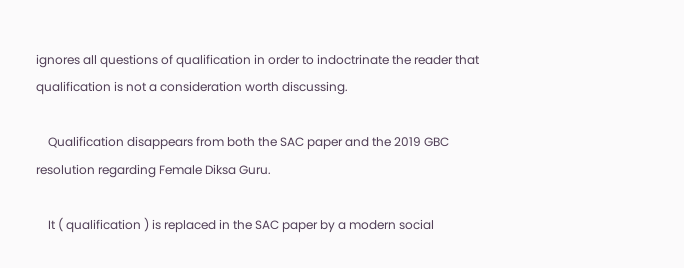ignores all questions of qualification in order to indoctrinate the reader that qualification is not a consideration worth discussing.

    Qualification disappears from both the SAC paper and the 2019 GBC resolution regarding Female Diksa Guru.

    It ( qualification ) is replaced in the SAC paper by a modern social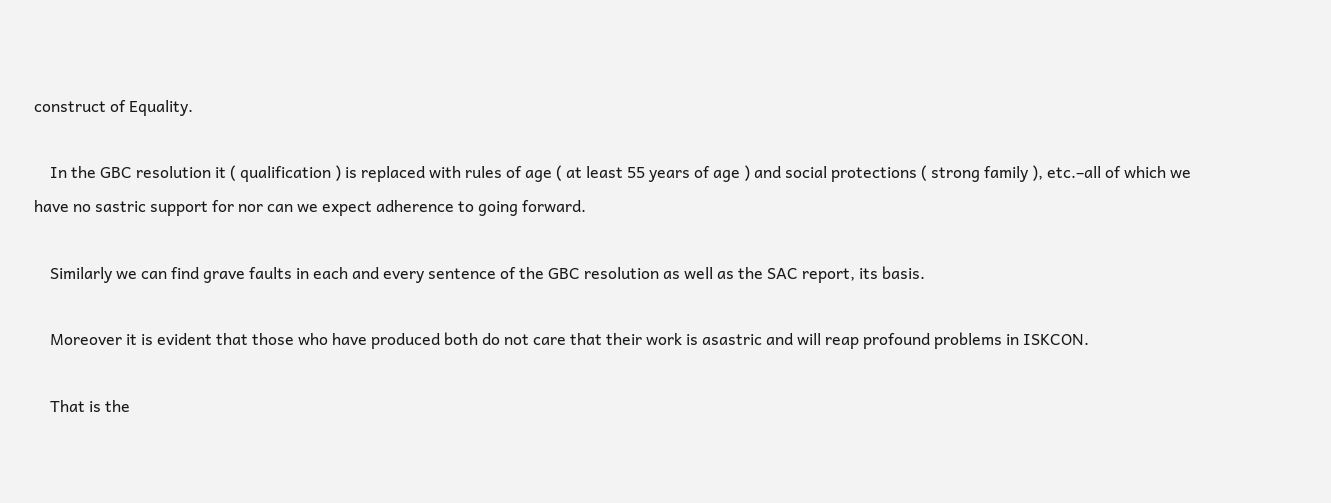construct of Equality.

    In the GBC resolution it ( qualification ) is replaced with rules of age ( at least 55 years of age ) and social protections ( strong family ), etc.–all of which we have no sastric support for nor can we expect adherence to going forward.

    Similarly we can find grave faults in each and every sentence of the GBC resolution as well as the SAC report, its basis.

    Moreover it is evident that those who have produced both do not care that their work is asastric and will reap profound problems in ISKCON.

    That is the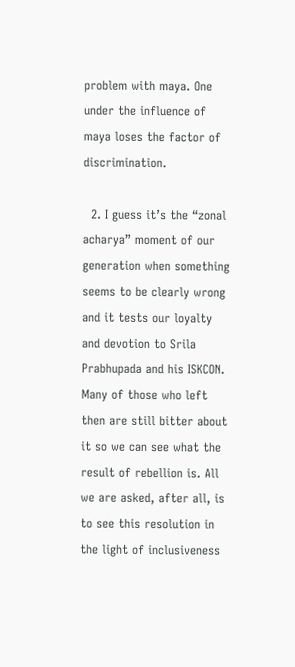problem with maya. One under the influence of maya loses the factor of discrimination.

  2. I guess it’s the “zonal acharya” moment of our generation when something seems to be clearly wrong and it tests our loyalty and devotion to Srila Prabhupada and his ISKCON. Many of those who left then are still bitter about it so we can see what the result of rebellion is. All we are asked, after all, is to see this resolution in the light of inclusiveness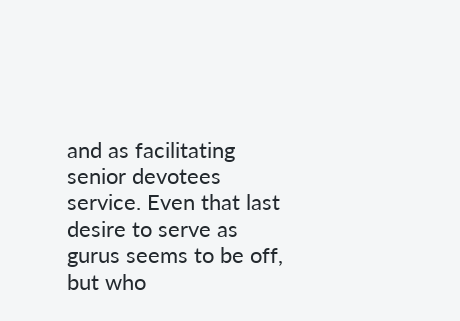and as facilitating senior devotees service. Even that last desire to serve as gurus seems to be off, but who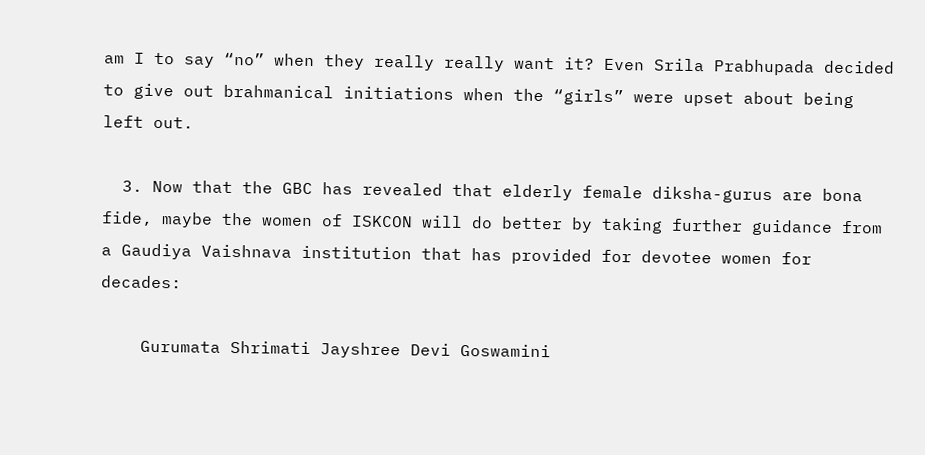am I to say “no” when they really really want it? Even Srila Prabhupada decided to give out brahmanical initiations when the “girls” were upset about being left out.

  3. Now that the GBC has revealed that elderly female diksha-gurus are bona fide, maybe the women of ISKCON will do better by taking further guidance from a Gaudiya Vaishnava institution that has provided for devotee women for decades:

    Gurumata Shrimati Jayshree Devi Goswamini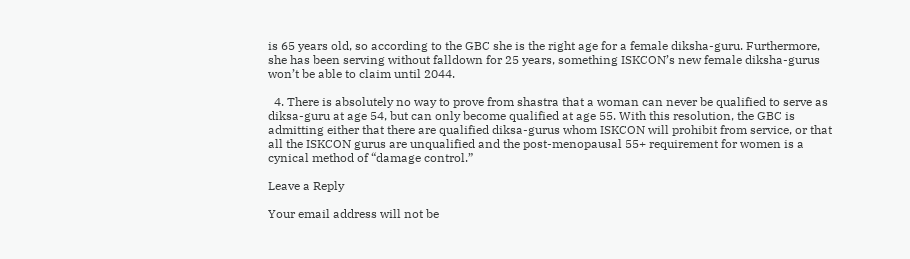is 65 years old, so according to the GBC she is the right age for a female diksha-guru. Furthermore, she has been serving without falldown for 25 years, something ISKCON’s new female diksha-gurus won’t be able to claim until 2044.

  4. There is absolutely no way to prove from shastra that a woman can never be qualified to serve as diksa-guru at age 54, but can only become qualified at age 55. With this resolution, the GBC is admitting either that there are qualified diksa-gurus whom ISKCON will prohibit from service, or that all the ISKCON gurus are unqualified and the post-menopausal 55+ requirement for women is a cynical method of “damage control.”

Leave a Reply

Your email address will not be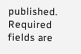published. Required fields are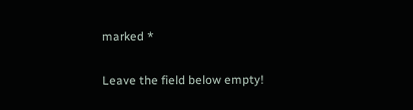marked *

Leave the field below empty!